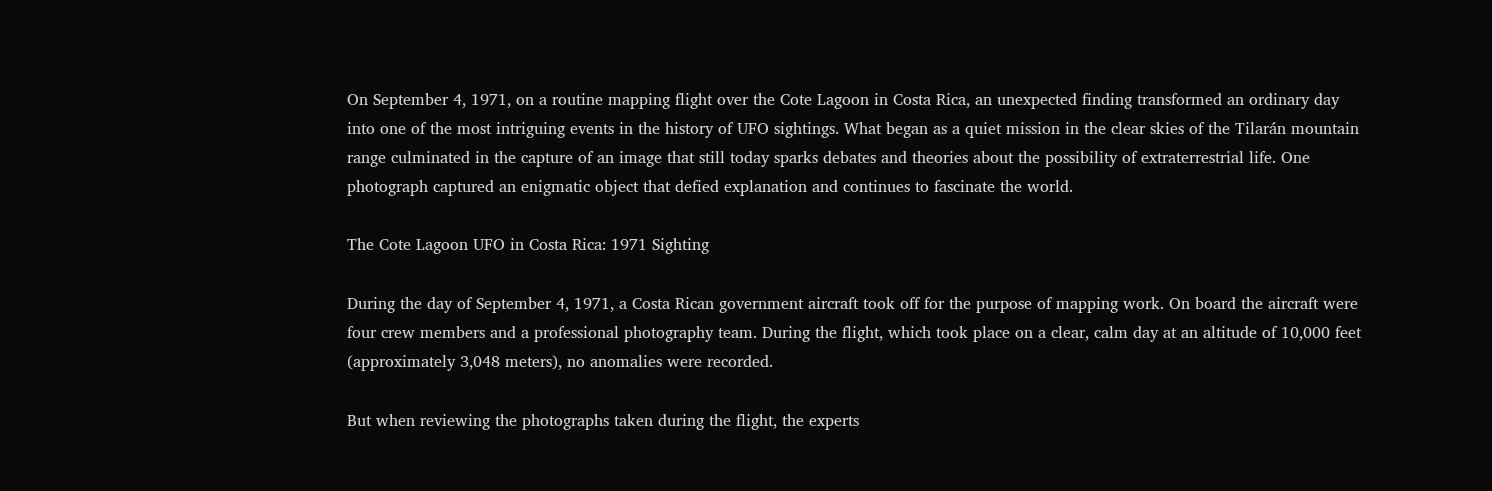On September 4, 1971, on a routine mapping flight over the Cote Lagoon in Costa Rica, an unexpected finding transformed an ordinary day into one of the most intriguing events in the history of UFO sightings. What began as a quiet mission in the clear skies of the Tilarán mountain range culminated in the capture of an image that still today sparks debates and theories about the possibility of extraterrestrial life. One photograph captured an enigmatic object that defied explanation and continues to fascinate the world.

The Cote Lagoon UFO in Costa Rica: 1971 Sighting

During the day of September 4, 1971, a Costa Rican government aircraft took off for the purpose of mapping work. On board the aircraft were four crew members and a professional photography team. During the flight, which took place on a clear, calm day at an altitude of 10,000 feet (approximately 3,048 meters), no anomalies were recorded.

But when reviewing the photographs taken during the flight, the experts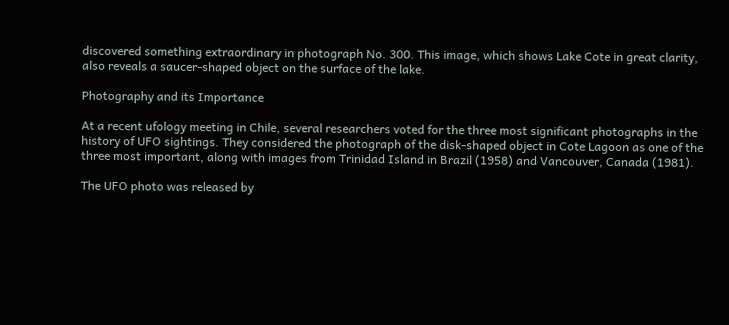discovered something extraordinary in photograph No. 300. This image, which shows Lake Cote in great clarity, also reveals a saucer-shaped object on the surface of the lake.

Photography and its Importance

At a recent ufology meeting in Chile, several researchers voted for the three most significant photographs in the history of UFO sightings. They considered the photograph of the disk-shaped object in Cote Lagoon as one of the three most important, along with images from Trinidad Island in Brazil (1958) and Vancouver, Canada (1981).

The UFO photo was released by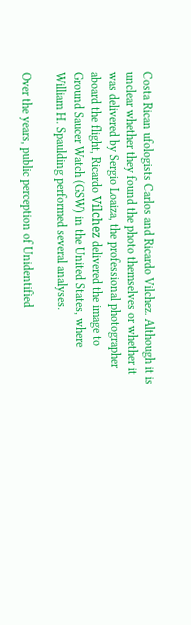Costa Rican ufologists Carlos and Ricardo Vilchez. Although it is unclear whether they found the photo themselves or whether it was delivered by Sergio Loaiza, the professional photographer aboard the flight, Ricardo Vílchez delivered the image to Ground Saucer Watch (GSW) in the United States, where William H. Spaulding performed several analyses.

Over the years, public perception of Unidentified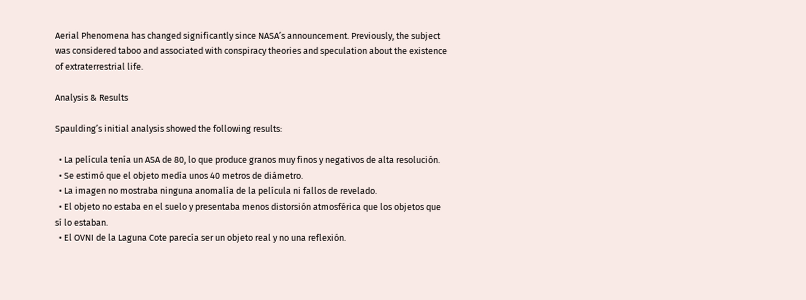Aerial Phenomena has changed significantly since NASA’s announcement. Previously, the subject was considered taboo and associated with conspiracy theories and speculation about the existence of extraterrestrial life.

Analysis & Results

Spaulding’s initial analysis showed the following results:

  • La película tenía un ASA de 80, lo que produce granos muy finos y negativos de alta resolución.
  • Se estimó que el objeto medía unos 40 metros de diámetro.
  • La imagen no mostraba ninguna anomalía de la película ni fallos de revelado.
  • El objeto no estaba en el suelo y presentaba menos distorsión atmosférica que los objetos que sí lo estaban.
  • El OVNI de la Laguna Cote parecía ser un objeto real y no una reflexión.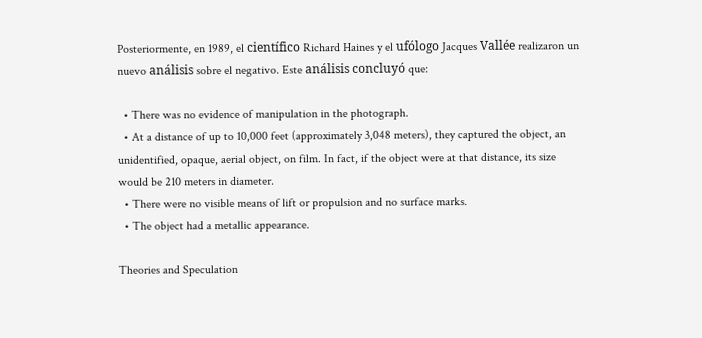Posteriormente, en 1989, el científico Richard Haines y el ufólogo Jacques Vallée realizaron un nuevo análisis sobre el negativo. Este análisis concluyó que:

  • There was no evidence of manipulation in the photograph.
  • At a distance of up to 10,000 feet (approximately 3,048 meters), they captured the object, an unidentified, opaque, aerial object, on film. In fact, if the object were at that distance, its size would be 210 meters in diameter.
  • There were no visible means of lift or propulsion and no surface marks.
  • The object had a metallic appearance.

Theories and Speculation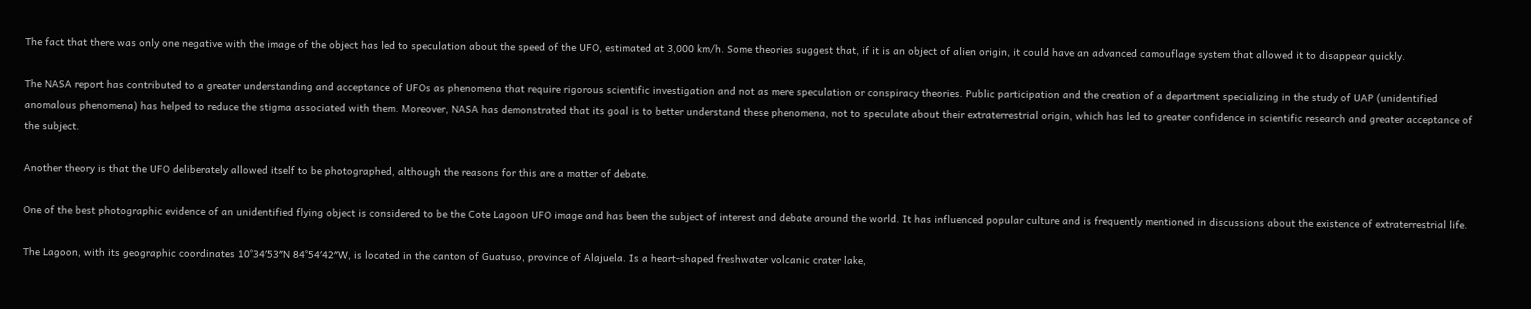The fact that there was only one negative with the image of the object has led to speculation about the speed of the UFO, estimated at 3,000 km/h. Some theories suggest that, if it is an object of alien origin, it could have an advanced camouflage system that allowed it to disappear quickly.

The NASA report has contributed to a greater understanding and acceptance of UFOs as phenomena that require rigorous scientific investigation and not as mere speculation or conspiracy theories. Public participation and the creation of a department specializing in the study of UAP (unidentified anomalous phenomena) has helped to reduce the stigma associated with them. Moreover, NASA has demonstrated that its goal is to better understand these phenomena, not to speculate about their extraterrestrial origin, which has led to greater confidence in scientific research and greater acceptance of the subject.

Another theory is that the UFO deliberately allowed itself to be photographed, although the reasons for this are a matter of debate.

One of the best photographic evidence of an unidentified flying object is considered to be the Cote Lagoon UFO image and has been the subject of interest and debate around the world. It has influenced popular culture and is frequently mentioned in discussions about the existence of extraterrestrial life.

The Lagoon, with its geographic coordinates 10°34′53″N 84°54′42″W, is located in the canton of Guatuso, province of Alajuela. Is a heart-shaped freshwater volcanic crater lake,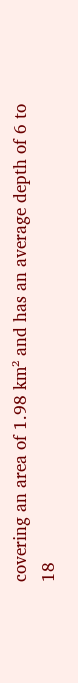covering an area of 1.98 km² and has an average depth of 6 to 18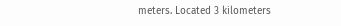meters. Located 3 kilometers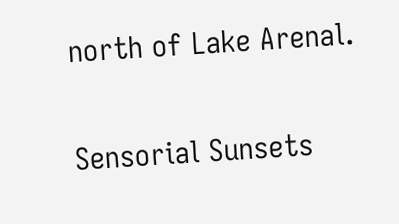north of Lake Arenal.

Sensorial Sunsets